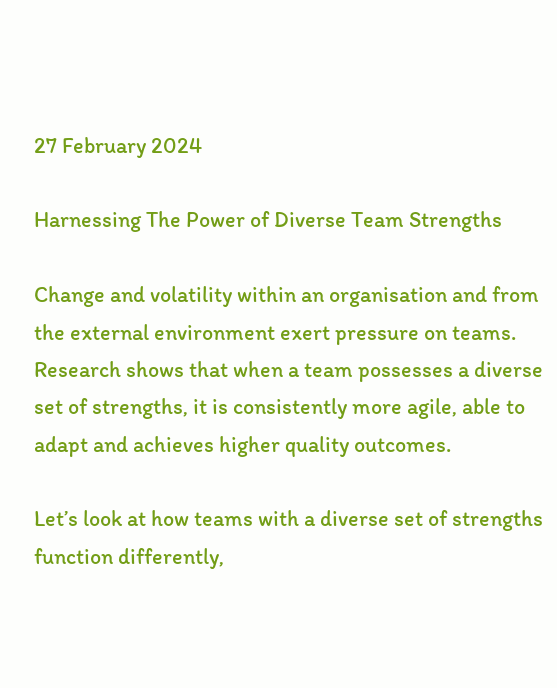27 February 2024

Harnessing The Power of Diverse Team Strengths

Change and volatility within an organisation and from the external environment exert pressure on teams. Research shows that when a team possesses a diverse set of strengths, it is consistently more agile, able to adapt and achieves higher quality outcomes.

Let’s look at how teams with a diverse set of strengths function differently,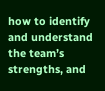how to identify and understand the team’s strengths, and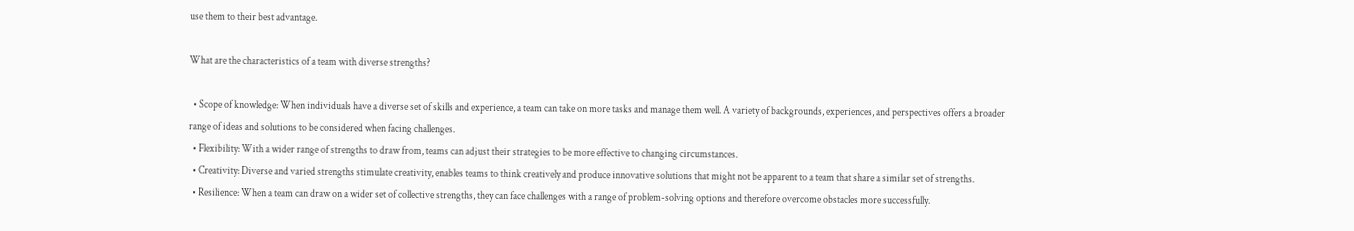use them to their best advantage.

What are the characteristics of a team with diverse strengths?

  • Scope of knowledge: When individuals have a diverse set of skills and experience, a team can take on more tasks and manage them well. A variety of backgrounds, experiences, and perspectives offers a broader range of ideas and solutions to be considered when facing challenges.
  • Flexibility: With a wider range of strengths to draw from, teams can adjust their strategies to be more effective to changing circumstances.
  • Creativity: Diverse and varied strengths stimulate creativity, enables teams to think creatively and produce innovative solutions that might not be apparent to a team that share a similar set of strengths.
  • Resilience: When a team can draw on a wider set of collective strengths, they can face challenges with a range of problem-solving options and therefore overcome obstacles more successfully.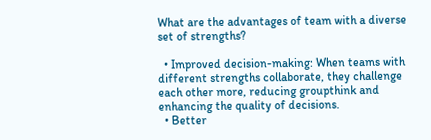What are the advantages of team with a diverse set of strengths?

  • Improved decision-making: When teams with different strengths collaborate, they challenge each other more, reducing groupthink and enhancing the quality of decisions.
  • Better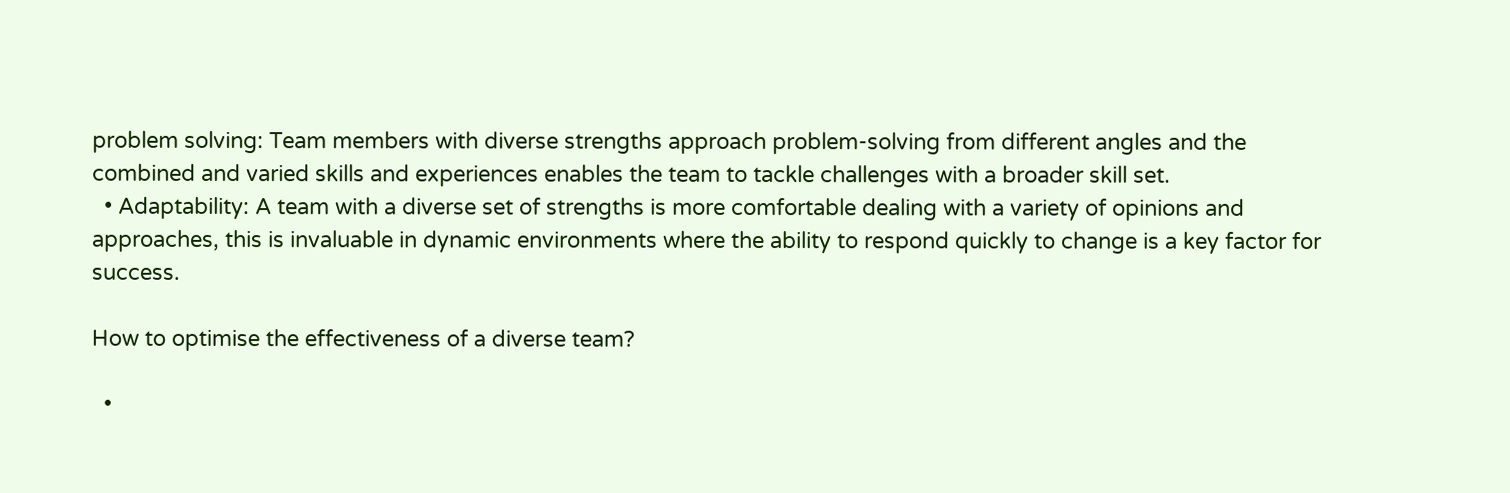problem solving: Team members with diverse strengths approach problem-solving from different angles and the combined and varied skills and experiences enables the team to tackle challenges with a broader skill set.
  • Adaptability: A team with a diverse set of strengths is more comfortable dealing with a variety of opinions and approaches, this is invaluable in dynamic environments where the ability to respond quickly to change is a key factor for success.

How to optimise the effectiveness of a diverse team?

  •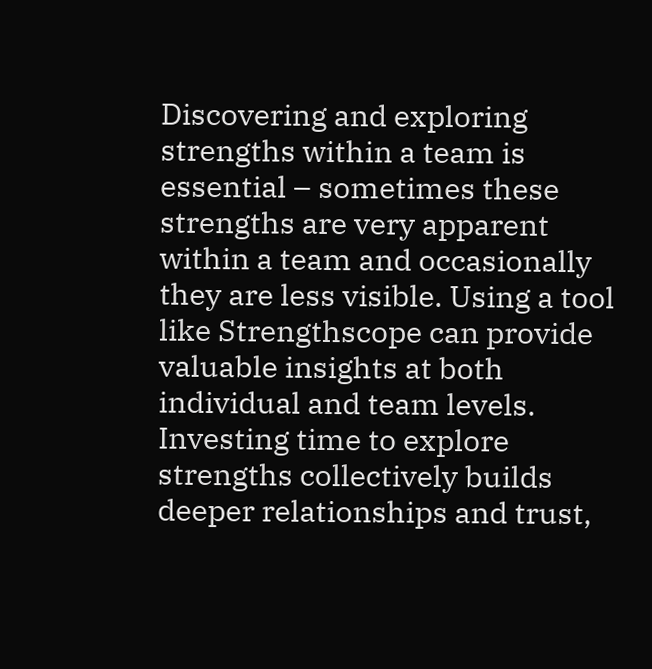Discovering and exploring strengths within a team is essential – sometimes these strengths are very apparent within a team and occasionally they are less visible. Using a tool like Strengthscope can provide valuable insights at both individual and team levels. Investing time to explore strengths collectively builds deeper relationships and trust,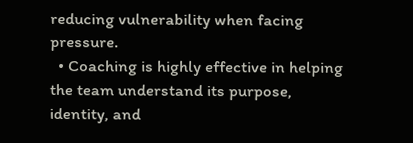reducing vulnerability when facing pressure.
  • Coaching is highly effective in helping the team understand its purpose, identity, and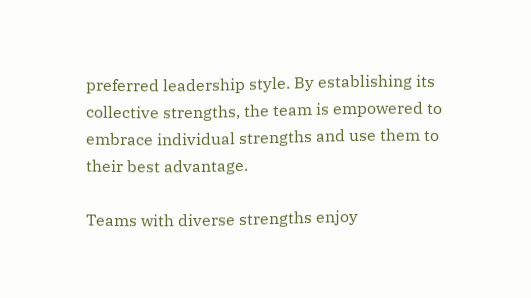preferred leadership style. By establishing its collective strengths, the team is empowered to embrace individual strengths and use them to their best advantage.

Teams with diverse strengths enjoy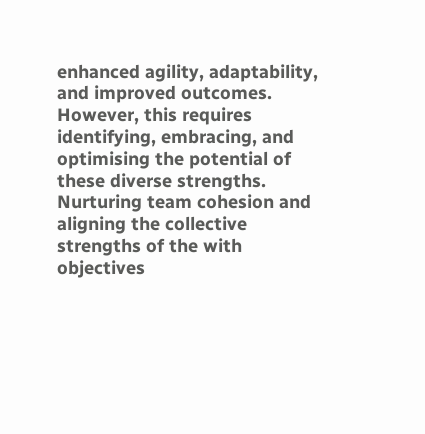enhanced agility, adaptability, and improved outcomes. However, this requires identifying, embracing, and optimising the potential of these diverse strengths. Nurturing team cohesion and aligning the collective strengths of the with objectives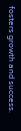fosters growth and success.